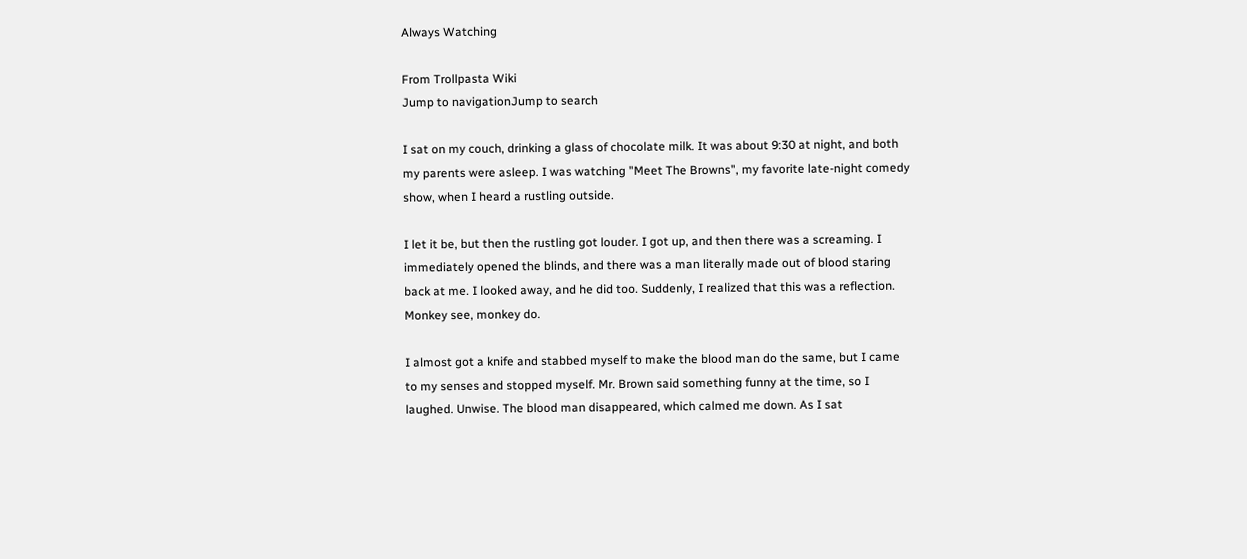Always Watching

From Trollpasta Wiki
Jump to navigationJump to search

I sat on my couch, drinking a glass of chocolate milk. It was about 9:30 at night, and both my parents were asleep. I was watching "Meet The Browns", my favorite late-night comedy show, when I heard a rustling outside.

I let it be, but then the rustling got louder. I got up, and then there was a screaming. I immediately opened the blinds, and there was a man literally made out of blood staring back at me. I looked away, and he did too. Suddenly, I realized that this was a reflection. Monkey see, monkey do.

I almost got a knife and stabbed myself to make the blood man do the same, but I came to my senses and stopped myself. Mr. Brown said something funny at the time, so I laughed. Unwise. The blood man disappeared, which calmed me down. As I sat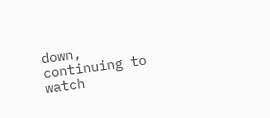down, continuing to watch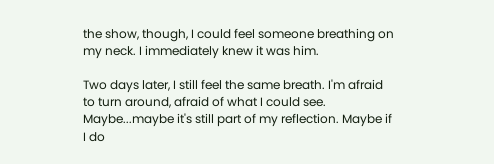the show, though, I could feel someone breathing on my neck. I immediately knew it was him.

Two days later, I still feel the same breath. I'm afraid to turn around, afraid of what I could see. Maybe...maybe it's still part of my reflection. Maybe if I do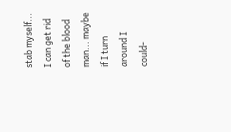stab myself... I can get rid of the blood man... maybe if I turn around I could-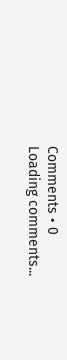Comments • 0
Loading comments...